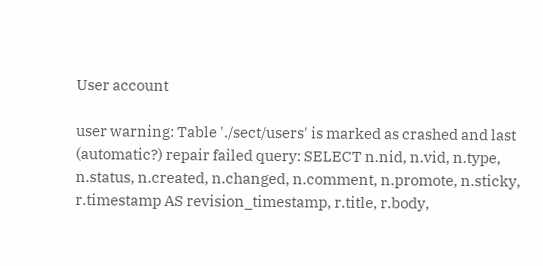User account

user warning: Table './sect/users' is marked as crashed and last (automatic?) repair failed query: SELECT n.nid, n.vid, n.type, n.status, n.created, n.changed, n.comment, n.promote, n.sticky, r.timestamp AS revision_timestamp, r.title, r.body,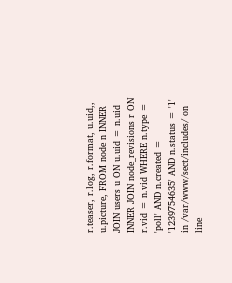r.teaser, r.log, r.format, u.uid,, u.picture, FROM node n INNER JOIN users u ON u.uid = n.uid INNER JOIN node_revisions r ON r.vid = n.vid WHERE n.type = 'poll' AND n.created = '1239754635' AND n.status = '1' in /var/www/sect/includes/ on line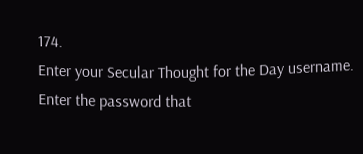174.
Enter your Secular Thought for the Day username.
Enter the password that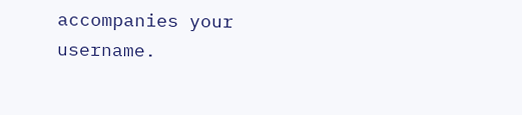accompanies your username.